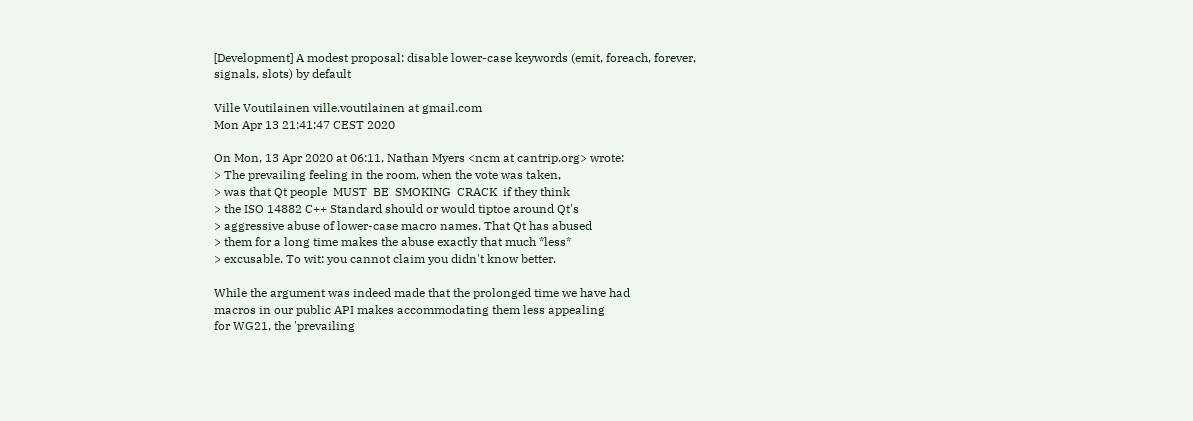[Development] A modest proposal: disable lower-case keywords (emit, foreach, forever, signals, slots) by default

Ville Voutilainen ville.voutilainen at gmail.com
Mon Apr 13 21:41:47 CEST 2020

On Mon, 13 Apr 2020 at 06:11, Nathan Myers <ncm at cantrip.org> wrote:
> The prevailing feeling in the room, when the vote was taken,
> was that Qt people  MUST  BE  SMOKING  CRACK  if they think
> the ISO 14882 C++ Standard should or would tiptoe around Qt's
> aggressive abuse of lower-case macro names. That Qt has abused
> them for a long time makes the abuse exactly that much *less*
> excusable. To wit: you cannot claim you didn't know better.

While the argument was indeed made that the prolonged time we have had
macros in our public API makes accommodating them less appealing
for WG21, the 'prevailing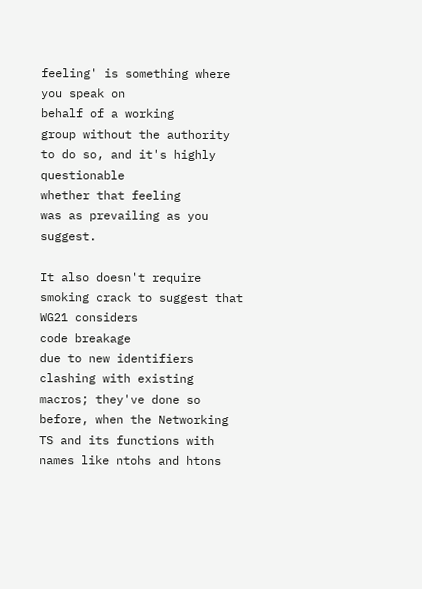feeling' is something where you speak on
behalf of a working
group without the authority to do so, and it's highly questionable
whether that feeling
was as prevailing as you suggest.

It also doesn't require smoking crack to suggest that WG21 considers
code breakage
due to new identifiers clashing with existing macros; they've done so
before, when the Networking
TS and its functions with names like ntohs and htons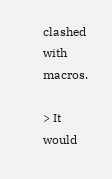clashed with macros.

> It would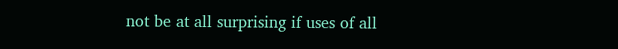not be at all surprising if uses of all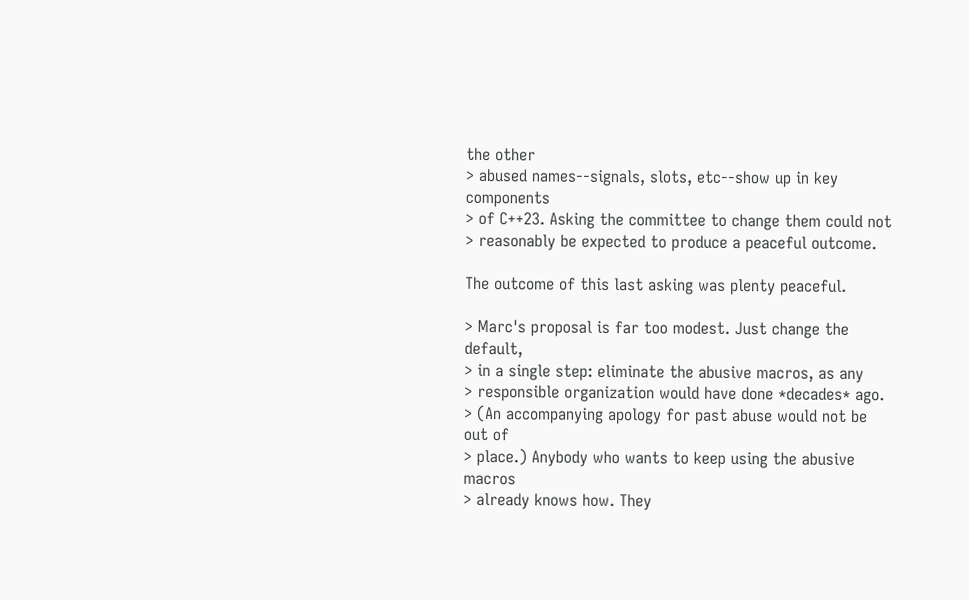the other
> abused names--signals, slots, etc--show up in key components
> of C++23. Asking the committee to change them could not
> reasonably be expected to produce a peaceful outcome.

The outcome of this last asking was plenty peaceful.

> Marc's proposal is far too modest. Just change the default,
> in a single step: eliminate the abusive macros, as any
> responsible organization would have done *decades* ago.
> (An accompanying apology for past abuse would not be out of
> place.) Anybody who wants to keep using the abusive macros
> already knows how. They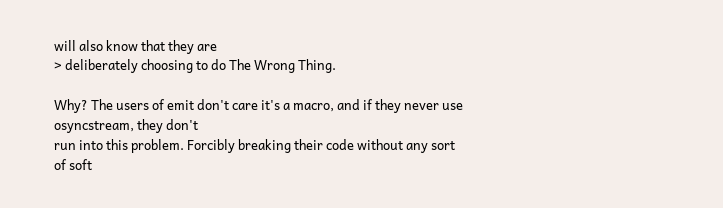will also know that they are
> deliberately choosing to do The Wrong Thing.

Why? The users of emit don't care it's a macro, and if they never use
osyncstream, they don't
run into this problem. Forcibly breaking their code without any sort
of soft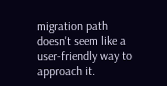migration path
doesn't seem like a user-friendly way to approach it.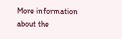More information about the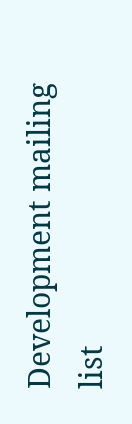Development mailing list